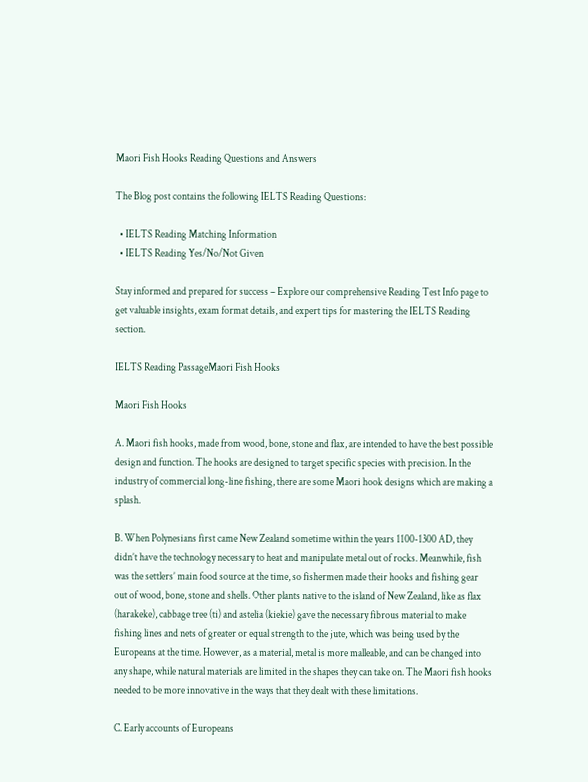Maori Fish Hooks Reading Questions and Answers

The Blog post contains the following IELTS Reading Questions:

  • IELTS Reading Matching Information
  • IELTS Reading Yes/No/Not Given

Stay informed and prepared for success – Explore our comprehensive Reading Test Info page to get valuable insights, exam format details, and expert tips for mastering the IELTS Reading section.

IELTS Reading PassageMaori Fish Hooks

Maori Fish Hooks

A. Maori fish hooks, made from wood, bone, stone and flax, are intended to have the best possible design and function. The hooks are designed to target specific species with precision. In the industry of commercial long-line fishing, there are some Maori hook designs which are making a splash.

B. When Polynesians first came New Zealand sometime within the years 1100-1300 AD, they didn’t have the technology necessary to heat and manipulate metal out of rocks. Meanwhile, fish was the settlers’ main food source at the time, so fishermen made their hooks and fishing gear out of wood, bone, stone and shells. Other plants native to the island of New Zealand, like as flax (harakeke), cabbage tree (ti) and astelia (kiekie) gave the necessary fibrous material to make fishing lines and nets of greater or equal strength to the jute, which was being used by the Europeans at the time. However, as a material, metal is more malleable, and can be changed into any shape, while natural materials are limited in the shapes they can take on. The Maori fish hooks needed to be more innovative in the ways that they dealt with these limitations.

C. Early accounts of Europeans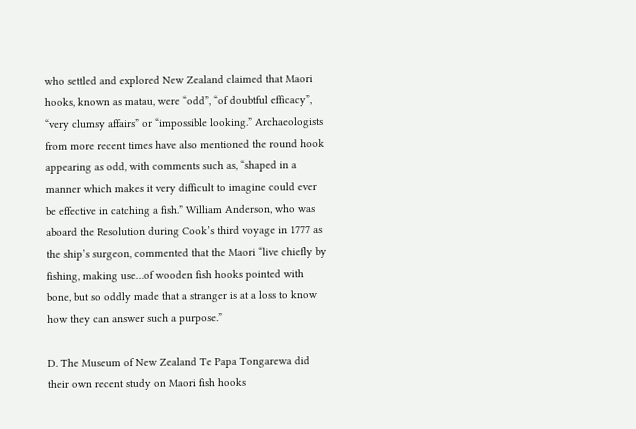who settled and explored New Zealand claimed that Maori hooks, known as matau, were “odd”, “of doubtful efficacy”, “very clumsy affairs” or “impossible looking.” Archaeologists from more recent times have also mentioned the round hook appearing as odd, with comments such as, “shaped in a manner which makes it very difficult to imagine could ever be effective in catching a fish.” William Anderson, who was aboard the Resolution during Cook’s third voyage in 1777 as the ship’s surgeon, commented that the Maori “live chiefly by fishing, making use…of wooden fish hooks pointed with bone, but so oddly made that a stranger is at a loss to know how they can answer such a purpose.”

D. The Museum of New Zealand Te Papa Tongarewa did their own recent study on Maori fish hooks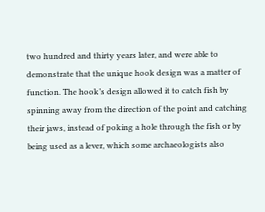two hundred and thirty years later, and were able to demonstrate that the unique hook design was a matter of function. The hook’s design allowed it to catch fish by spinning away from the direction of the point and catching their jaws, instead of poking a hole through the fish or by being used as a lever, which some archaeologists also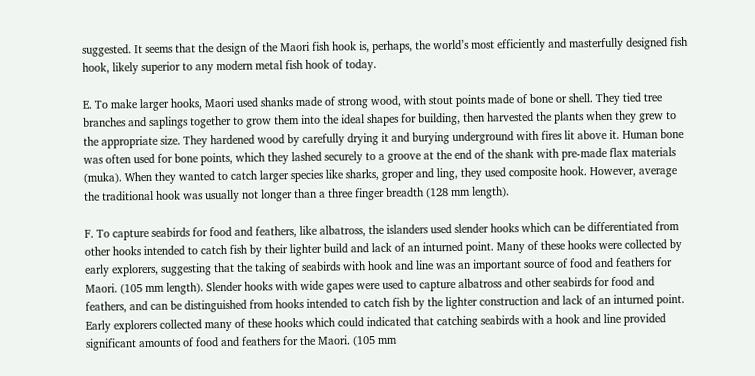suggested. It seems that the design of the Maori fish hook is, perhaps, the world’s most efficiently and masterfully designed fish hook, likely superior to any modern metal fish hook of today.

E. To make larger hooks, Maori used shanks made of strong wood, with stout points made of bone or shell. They tied tree branches and saplings together to grow them into the ideal shapes for building, then harvested the plants when they grew to the appropriate size. They hardened wood by carefully drying it and burying underground with fires lit above it. Human bone was often used for bone points, which they lashed securely to a groove at the end of the shank with pre-made flax materials (muka). When they wanted to catch larger species like sharks, groper and ling, they used composite hook. However, average the traditional hook was usually not longer than a three finger breadth (128 mm length).

F. To capture seabirds for food and feathers, like albatross, the islanders used slender hooks which can be differentiated from other hooks intended to catch fish by their lighter build and lack of an inturned point. Many of these hooks were collected by early explorers, suggesting that the taking of seabirds with hook and line was an important source of food and feathers for Maori. (105 mm length). Slender hooks with wide gapes were used to capture albatross and other seabirds for food and feathers, and can be distinguished from hooks intended to catch fish by the lighter construction and lack of an inturned point. Early explorers collected many of these hooks which could indicated that catching seabirds with a hook and line provided significant amounts of food and feathers for the Maori. (105 mm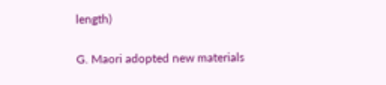length)

G. Maori adopted new materials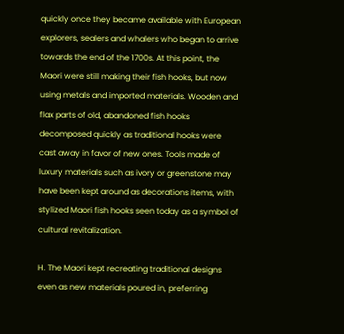quickly once they became available with European explorers, sealers and whalers who began to arrive towards the end of the 1700s. At this point, the Maori were still making their fish hooks, but now using metals and imported materials. Wooden and flax parts of old, abandoned fish hooks decomposed quickly as traditional hooks were cast away in favor of new ones. Tools made of luxury materials such as ivory or greenstone may have been kept around as decorations items, with stylized Maori fish hooks seen today as a symbol of cultural revitalization.

H. The Maori kept recreating traditional designs even as new materials poured in, preferring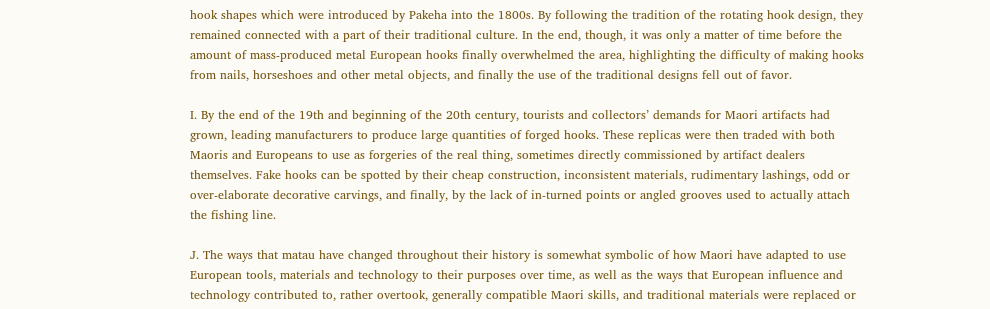hook shapes which were introduced by Pakeha into the 1800s. By following the tradition of the rotating hook design, they remained connected with a part of their traditional culture. In the end, though, it was only a matter of time before the amount of mass-produced metal European hooks finally overwhelmed the area, highlighting the difficulty of making hooks from nails, horseshoes and other metal objects, and finally the use of the traditional designs fell out of favor.

I. By the end of the 19th and beginning of the 20th century, tourists and collectors’ demands for Maori artifacts had grown, leading manufacturers to produce large quantities of forged hooks. These replicas were then traded with both Maoris and Europeans to use as forgeries of the real thing, sometimes directly commissioned by artifact dealers themselves. Fake hooks can be spotted by their cheap construction, inconsistent materials, rudimentary lashings, odd or over-elaborate decorative carvings, and finally, by the lack of in-turned points or angled grooves used to actually attach the fishing line.

J. The ways that matau have changed throughout their history is somewhat symbolic of how Maori have adapted to use European tools, materials and technology to their purposes over time, as well as the ways that European influence and technology contributed to, rather overtook, generally compatible Maori skills, and traditional materials were replaced or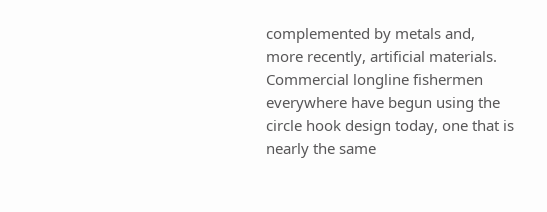complemented by metals and, more recently, artificial materials. Commercial longline fishermen everywhere have begun using the circle hook design today, one that is nearly the same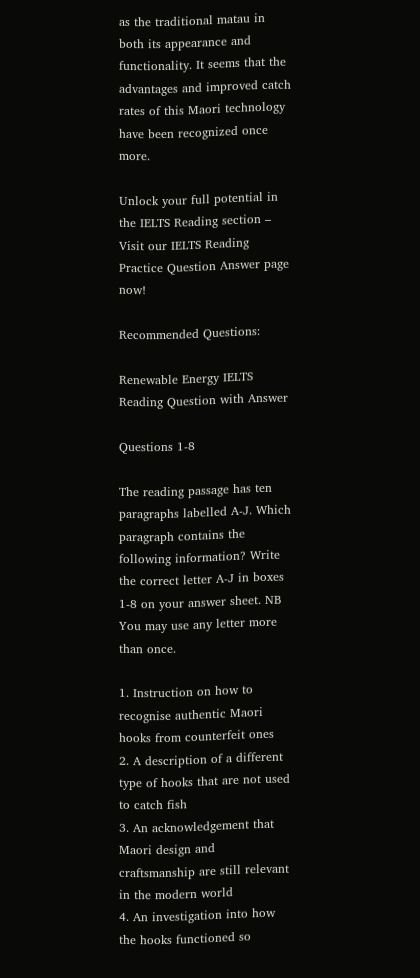as the traditional matau in both its appearance and functionality. It seems that the advantages and improved catch rates of this Maori technology have been recognized once more.

Unlock your full potential in the IELTS Reading section – Visit our IELTS Reading Practice Question Answer page now!

Recommended Questions:

Renewable Energy IELTS Reading Question with Answer

Questions 1-8

The reading passage has ten paragraphs labelled A-J. Which paragraph contains the following information? Write the correct letter A-J in boxes 1-8 on your answer sheet. NB You may use any letter more than once.

1. Instruction on how to recognise authentic Maori hooks from counterfeit ones
2. A description of a different type of hooks that are not used to catch fish
3. An acknowledgement that Maori design and craftsmanship are still relevant in the modern world
4. An investigation into how the hooks functioned so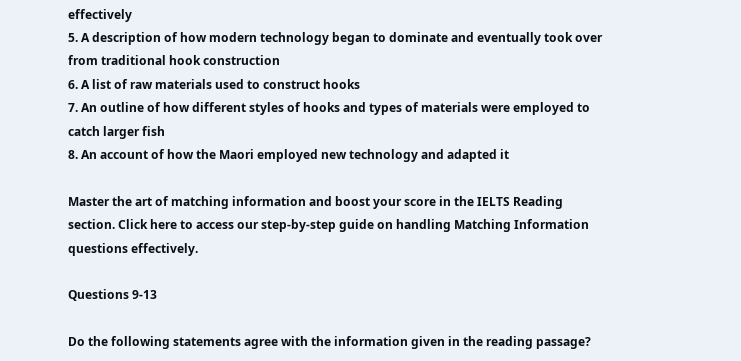effectively
5. A description of how modern technology began to dominate and eventually took over from traditional hook construction
6. A list of raw materials used to construct hooks
7. An outline of how different styles of hooks and types of materials were employed to catch larger fish
8. An account of how the Maori employed new technology and adapted it

Master the art of matching information and boost your score in the IELTS Reading section. Click here to access our step-by-step guide on handling Matching Information questions effectively.

Questions 9-13

Do the following statements agree with the information given in the reading passage?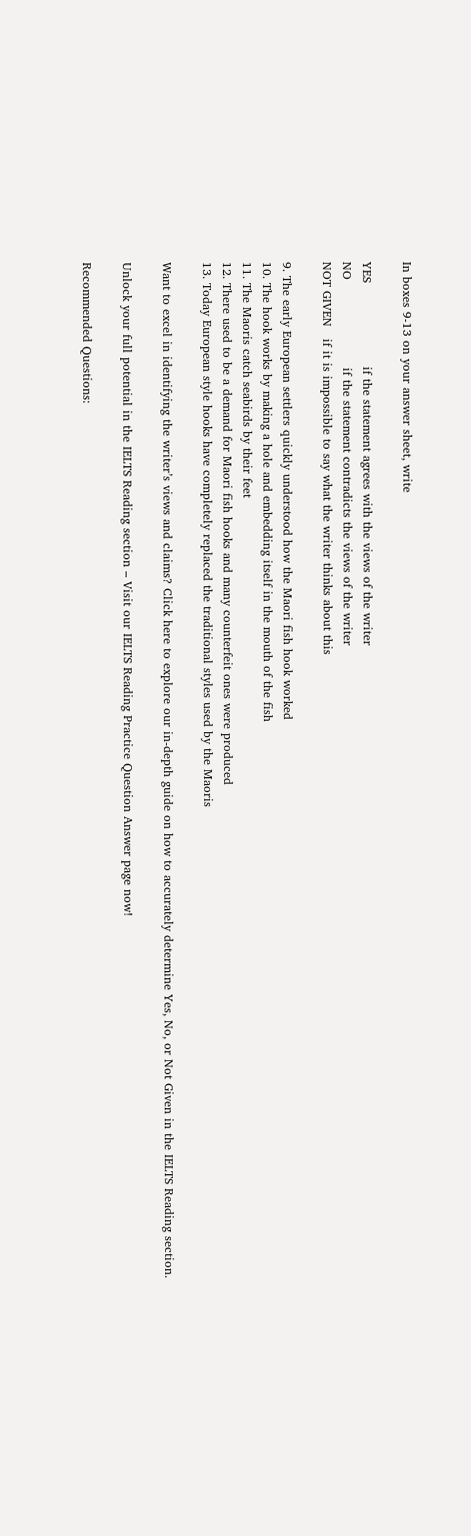In boxes 9-13 on your answer sheet, write

YES                     if the statement agrees with the views of the writer
NO                      if the statement contradicts the views of the writer
NOT GIVEN   if it is impossible to say what the writer thinks about this

9. The early European settlers quickly understood how the Maori fish hook worked
10. The hook works by making a hole and embedding itself in the mouth of the fish
11. The Maoris catch seabirds by their feet
12. There used to be a demand for Maori fish hooks and many counterfeit ones were produced
13. Today European style hooks have completely replaced the traditional styles used by the Maoris

Want to excel in identifying the writer’s views and claims? Click here to explore our in-depth guide on how to accurately determine Yes, No, or Not Given in the IELTS Reading section.

Unlock your full potential in the IELTS Reading section – Visit our IELTS Reading Practice Question Answer page now!

Recommended Questions: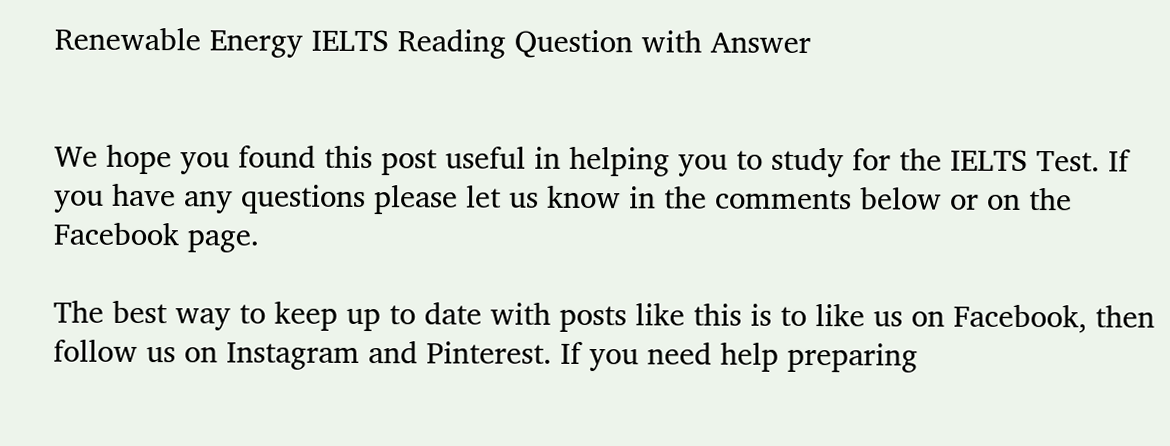Renewable Energy IELTS Reading Question with Answer


We hope you found this post useful in helping you to study for the IELTS Test. If you have any questions please let us know in the comments below or on the Facebook page.

The best way to keep up to date with posts like this is to like us on Facebook, then follow us on Instagram and Pinterest. If you need help preparing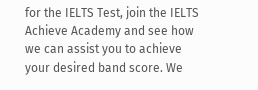for the IELTS Test, join the IELTS Achieve Academy and see how we can assist you to achieve your desired band score. We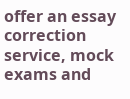offer an essay correction service, mock exams and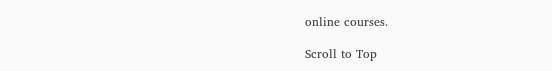online courses.

Scroll to Top